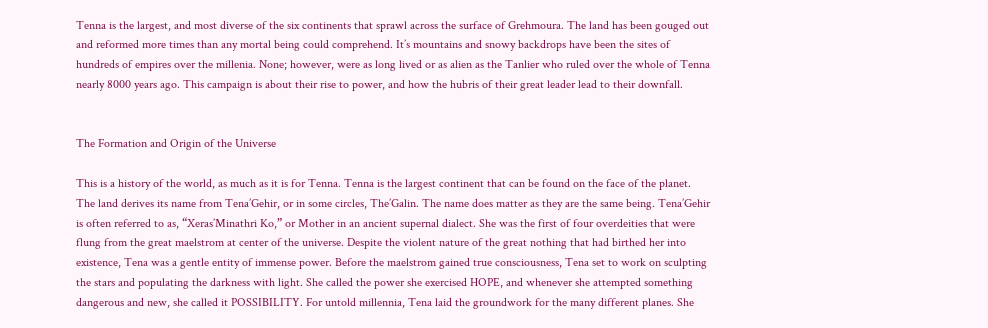Tenna is the largest, and most diverse of the six continents that sprawl across the surface of Grehmoura. The land has been gouged out and reformed more times than any mortal being could comprehend. It’s mountains and snowy backdrops have been the sites of hundreds of empires over the millenia. None; however, were as long lived or as alien as the Tanlier who ruled over the whole of Tenna nearly 8000 years ago. This campaign is about their rise to power, and how the hubris of their great leader lead to their downfall.


The Formation and Origin of the Universe

This is a history of the world, as much as it is for Tenna. Tenna is the largest continent that can be found on the face of the planet. The land derives its name from Tena’Gehir, or in some circles, The’Galin. The name does matter as they are the same being. Tena’Gehir is often referred to as, “Xeras’Minathri Ko,” or Mother in an ancient supernal dialect. She was the first of four overdeities that were flung from the great maelstrom at center of the universe. Despite the violent nature of the great nothing that had birthed her into existence, Tena was a gentle entity of immense power. Before the maelstrom gained true consciousness, Tena set to work on sculpting the stars and populating the darkness with light. She called the power she exercised HOPE, and whenever she attempted something dangerous and new, she called it POSSIBILITY. For untold millennia, Tena laid the groundwork for the many different planes. She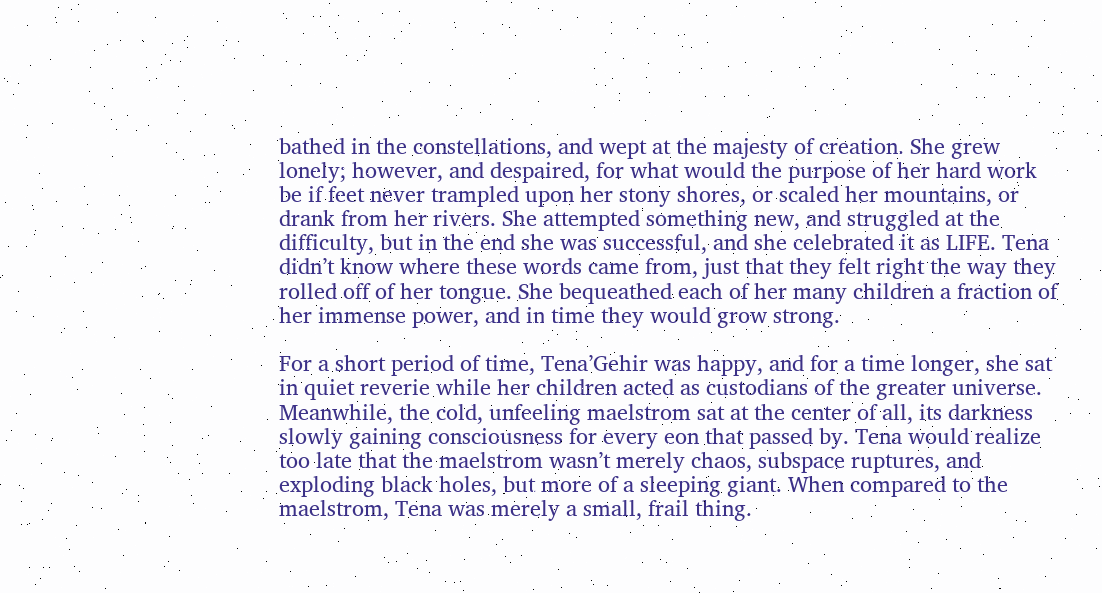bathed in the constellations, and wept at the majesty of creation. She grew lonely; however, and despaired, for what would the purpose of her hard work be if feet never trampled upon her stony shores, or scaled her mountains, or drank from her rivers. She attempted something new, and struggled at the difficulty, but in the end she was successful, and she celebrated it as LIFE. Tena didn’t know where these words came from, just that they felt right the way they rolled off of her tongue. She bequeathed each of her many children a fraction of her immense power, and in time they would grow strong.

For a short period of time, Tena’Gehir was happy, and for a time longer, she sat in quiet reverie while her children acted as custodians of the greater universe. Meanwhile, the cold, unfeeling maelstrom sat at the center of all, its darkness slowly gaining consciousness for every eon that passed by. Tena would realize too late that the maelstrom wasn’t merely chaos, subspace ruptures, and exploding black holes, but more of a sleeping giant. When compared to the maelstrom, Tena was merely a small, frail thing.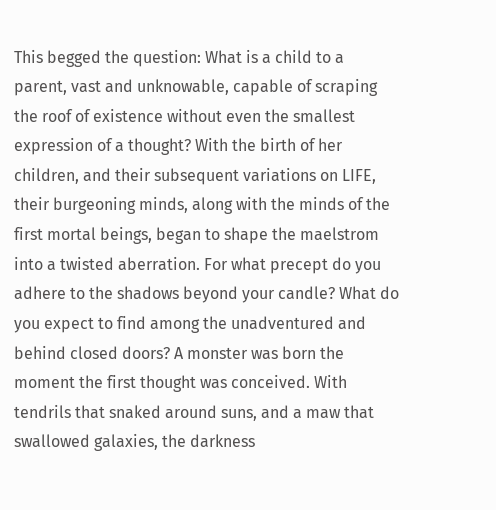This begged the question: What is a child to a parent, vast and unknowable, capable of scraping the roof of existence without even the smallest expression of a thought? With the birth of her children, and their subsequent variations on LIFE, their burgeoning minds, along with the minds of the first mortal beings, began to shape the maelstrom into a twisted aberration. For what precept do you adhere to the shadows beyond your candle? What do you expect to find among the unadventured and behind closed doors? A monster was born the moment the first thought was conceived. With tendrils that snaked around suns, and a maw that swallowed galaxies, the darkness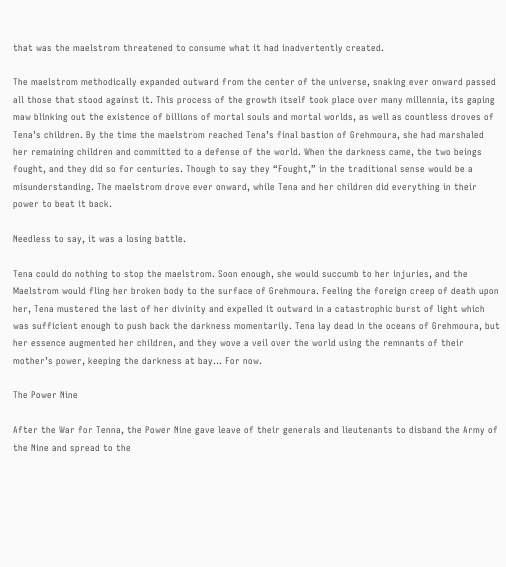that was the maelstrom threatened to consume what it had inadvertently created.

The maelstrom methodically expanded outward from the center of the universe, snaking ever onward passed all those that stood against it. This process of the growth itself took place over many millennia, its gaping maw blinking out the existence of billions of mortal souls and mortal worlds, as well as countless droves of Tena’s children. By the time the maelstrom reached Tena’s final bastion of Grehmoura, she had marshaled her remaining children and committed to a defense of the world. When the darkness came, the two beings fought, and they did so for centuries. Though to say they “Fought,” in the traditional sense would be a misunderstanding. The maelstrom drove ever onward, while Tena and her children did everything in their power to beat it back.

Needless to say, it was a losing battle.

Tena could do nothing to stop the maelstrom. Soon enough, she would succumb to her injuries, and the Maelstrom would fling her broken body to the surface of Grehmoura. Feeling the foreign creep of death upon her, Tena mustered the last of her divinity and expelled it outward in a catastrophic burst of light which was sufficient enough to push back the darkness momentarily. Tena lay dead in the oceans of Grehmoura, but her essence augmented her children, and they wove a veil over the world using the remnants of their mother’s power, keeping the darkness at bay… For now.

The Power Nine

After the War for Tenna, the Power Nine gave leave of their generals and lieutenants to disband the Army of the Nine and spread to the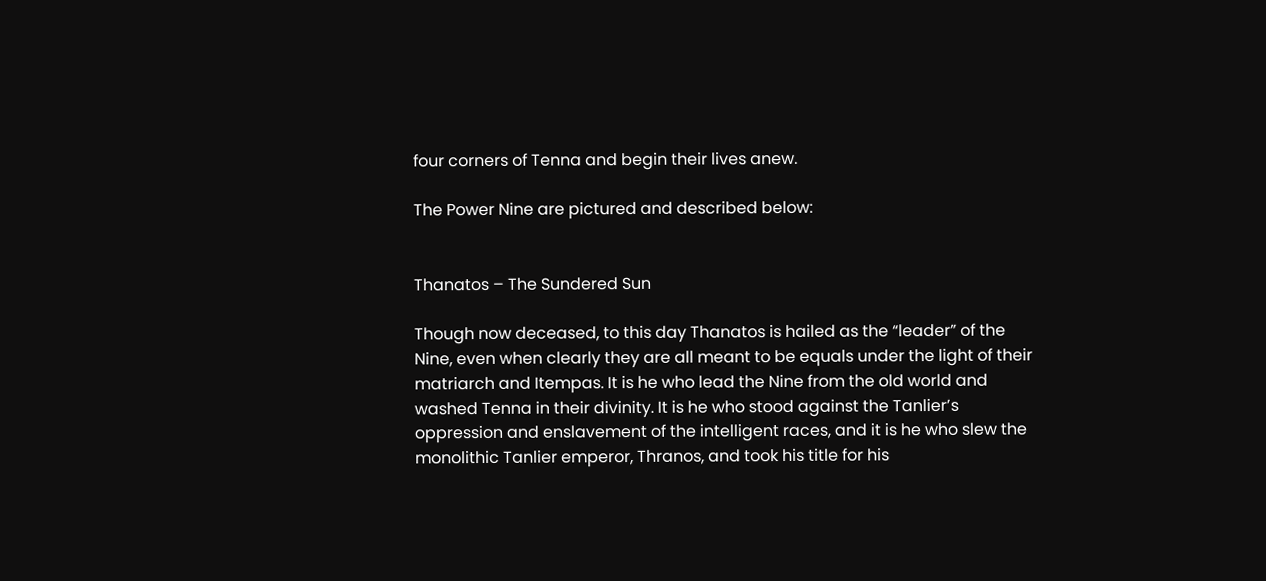four corners of Tenna and begin their lives anew.

The Power Nine are pictured and described below:


Thanatos – The Sundered Sun

Though now deceased, to this day Thanatos is hailed as the “leader” of the Nine, even when clearly they are all meant to be equals under the light of their matriarch and Itempas. It is he who lead the Nine from the old world and washed Tenna in their divinity. It is he who stood against the Tanlier’s oppression and enslavement of the intelligent races, and it is he who slew the monolithic Tanlier emperor, Thranos, and took his title for his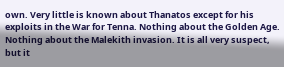own. Very little is known about Thanatos except for his exploits in the War for Tenna. Nothing about the Golden Age. Nothing about the Malekith invasion. It is all very suspect, but it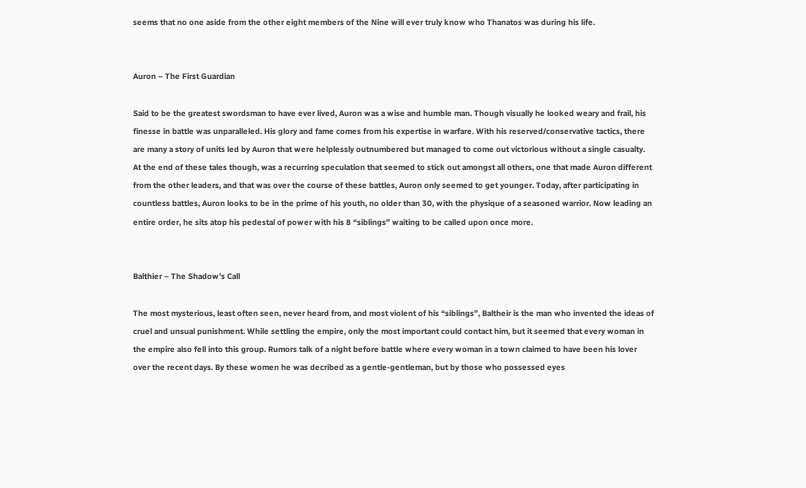seems that no one aside from the other eight members of the Nine will ever truly know who Thanatos was during his life.


Auron – The First Guardian

Said to be the greatest swordsman to have ever lived, Auron was a wise and humble man. Though visually he looked weary and frail, his finesse in battle was unparalleled. His glory and fame comes from his expertise in warfare. With his reserved/conservative tactics, there are many a story of units led by Auron that were helplessly outnumbered but managed to come out victorious without a single casualty. At the end of these tales though, was a recurring speculation that seemed to stick out amongst all others, one that made Auron different from the other leaders, and that was over the course of these battles, Auron only seemed to get younger. Today, after participating in countless battles, Auron looks to be in the prime of his youth, no older than 30, with the physique of a seasoned warrior. Now leading an entire order, he sits atop his pedestal of power with his 8 “siblings” waiting to be called upon once more.


Balthier – The Shadow’s Call

The most mysterious, least often seen, never heard from, and most violent of his “siblings”, Baltheir is the man who invented the ideas of cruel and unsual punishment. While settling the empire, only the most important could contact him, but it seemed that every woman in the empire also fell into this group. Rumors talk of a night before battle where every woman in a town claimed to have been his lover over the recent days. By these women he was decribed as a gentle-gentleman, but by those who possessed eyes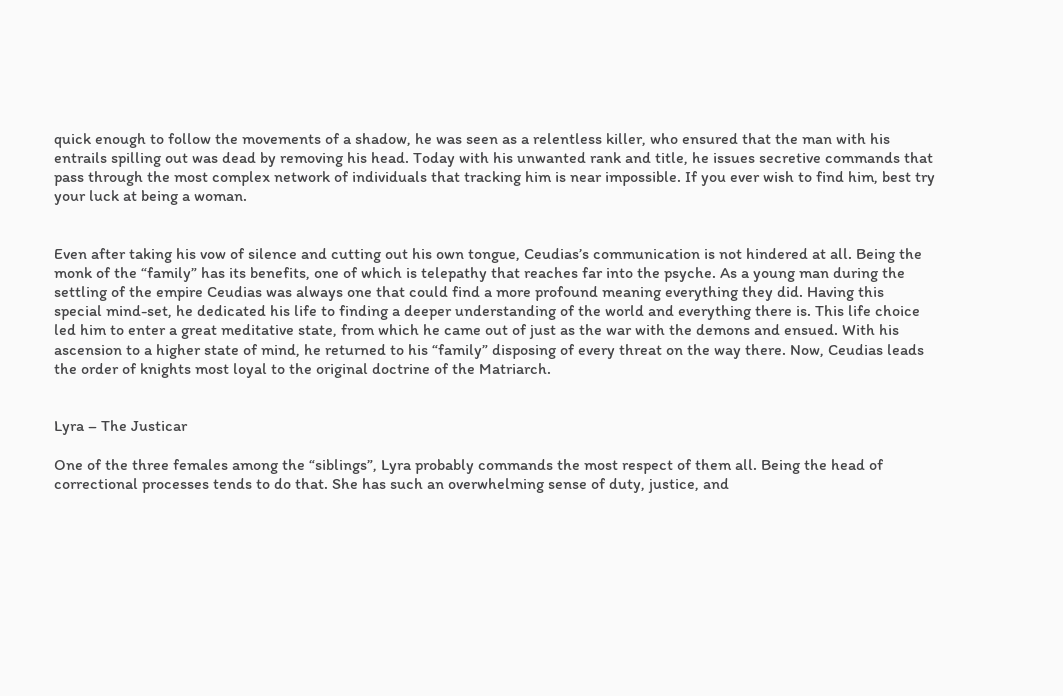quick enough to follow the movements of a shadow, he was seen as a relentless killer, who ensured that the man with his entrails spilling out was dead by removing his head. Today with his unwanted rank and title, he issues secretive commands that pass through the most complex network of individuals that tracking him is near impossible. If you ever wish to find him, best try your luck at being a woman.


Even after taking his vow of silence and cutting out his own tongue, Ceudias’s communication is not hindered at all. Being the monk of the “family” has its benefits, one of which is telepathy that reaches far into the psyche. As a young man during the settling of the empire Ceudias was always one that could find a more profound meaning everything they did. Having this special mind-set, he dedicated his life to finding a deeper understanding of the world and everything there is. This life choice led him to enter a great meditative state, from which he came out of just as the war with the demons and ensued. With his ascension to a higher state of mind, he returned to his “family” disposing of every threat on the way there. Now, Ceudias leads the order of knights most loyal to the original doctrine of the Matriarch.


Lyra – The Justicar

One of the three females among the “siblings”, Lyra probably commands the most respect of them all. Being the head of correctional processes tends to do that. She has such an overwhelming sense of duty, justice, and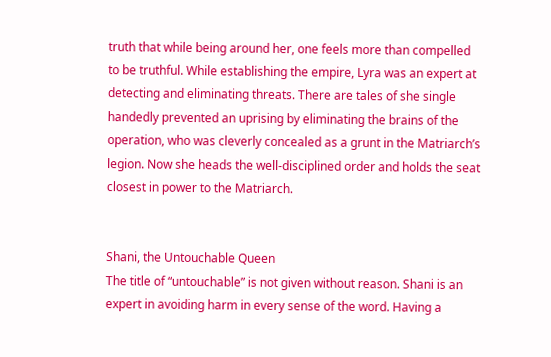truth that while being around her, one feels more than compelled to be truthful. While establishing the empire, Lyra was an expert at detecting and eliminating threats. There are tales of she single handedly prevented an uprising by eliminating the brains of the operation, who was cleverly concealed as a grunt in the Matriarch’s legion. Now she heads the well-disciplined order and holds the seat closest in power to the Matriarch.


Shani, the Untouchable Queen
The title of “untouchable” is not given without reason. Shani is an expert in avoiding harm in every sense of the word. Having a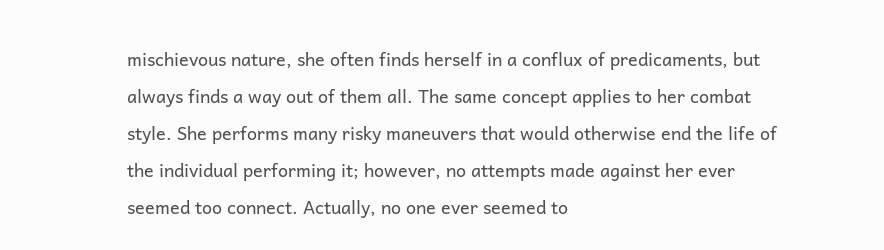mischievous nature, she often finds herself in a conflux of predicaments, but always finds a way out of them all. The same concept applies to her combat style. She performs many risky maneuvers that would otherwise end the life of the individual performing it; however, no attempts made against her ever seemed too connect. Actually, no one ever seemed to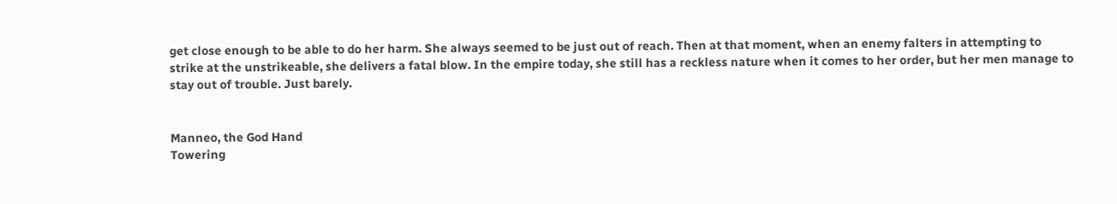get close enough to be able to do her harm. She always seemed to be just out of reach. Then at that moment, when an enemy falters in attempting to strike at the unstrikeable, she delivers a fatal blow. In the empire today, she still has a reckless nature when it comes to her order, but her men manage to stay out of trouble. Just barely.


Manneo, the God Hand
Towering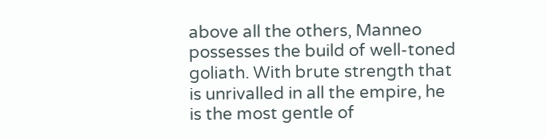above all the others, Manneo possesses the build of well-toned goliath. With brute strength that is unrivalled in all the empire, he is the most gentle of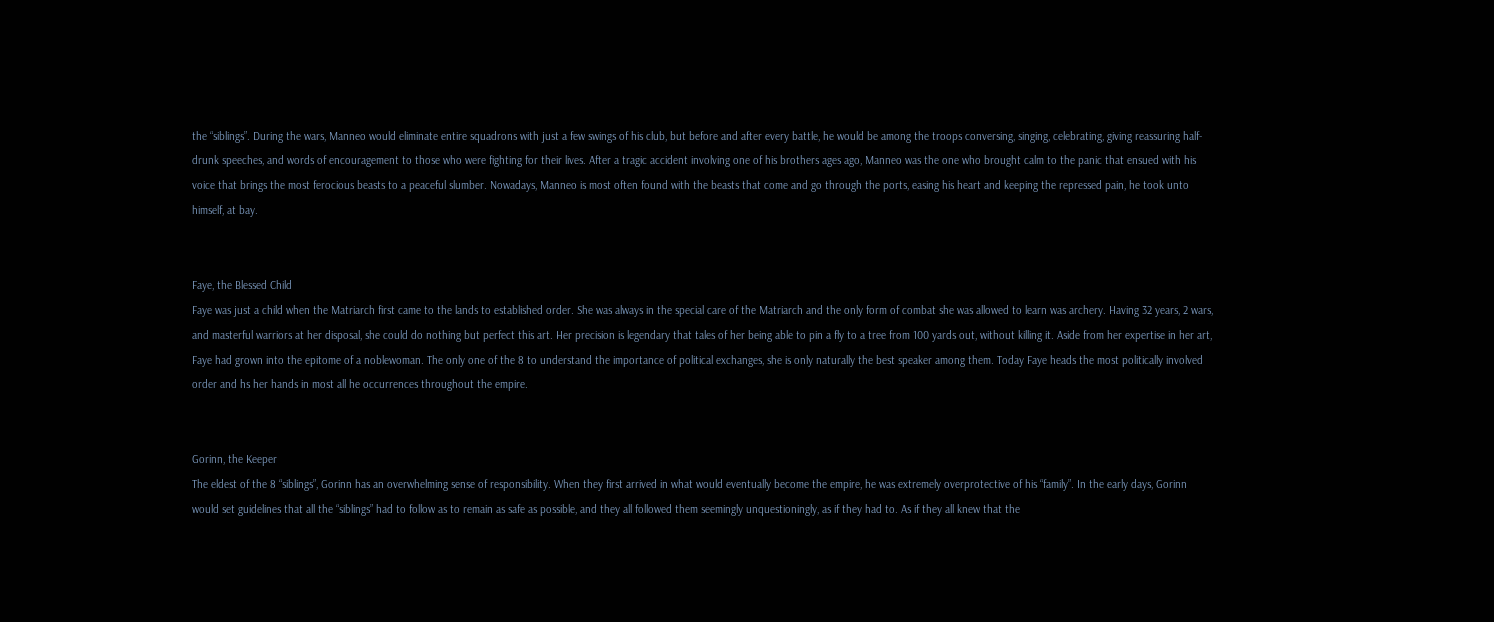the “siblings”. During the wars, Manneo would eliminate entire squadrons with just a few swings of his club, but before and after every battle, he would be among the troops conversing, singing, celebrating, giving reassuring half-drunk speeches, and words of encouragement to those who were fighting for their lives. After a tragic accident involving one of his brothers ages ago, Manneo was the one who brought calm to the panic that ensued with his voice that brings the most ferocious beasts to a peaceful slumber. Nowadays, Manneo is most often found with the beasts that come and go through the ports, easing his heart and keeping the repressed pain, he took unto himself, at bay.


Faye, the Blessed Child
Faye was just a child when the Matriarch first came to the lands to established order. She was always in the special care of the Matriarch and the only form of combat she was allowed to learn was archery. Having 32 years, 2 wars, and masterful warriors at her disposal, she could do nothing but perfect this art. Her precision is legendary that tales of her being able to pin a fly to a tree from 100 yards out, without killing it. Aside from her expertise in her art, Faye had grown into the epitome of a noblewoman. The only one of the 8 to understand the importance of political exchanges, she is only naturally the best speaker among them. Today Faye heads the most politically involved order and hs her hands in most all he occurrences throughout the empire.


Gorinn, the Keeper
The eldest of the 8 “siblings”, Gorinn has an overwhelming sense of responsibility. When they first arrived in what would eventually become the empire, he was extremely overprotective of his “family”. In the early days, Gorinn would set guidelines that all the “siblings” had to follow as to remain as safe as possible, and they all followed them seemingly unquestioningly, as if they had to. As if they all knew that the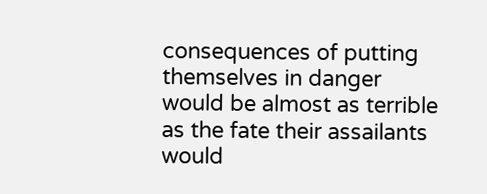consequences of putting themselves in danger would be almost as terrible as the fate their assailants would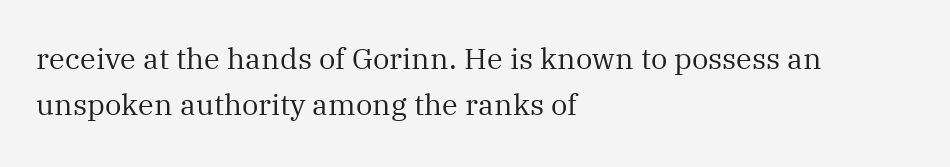receive at the hands of Gorinn. He is known to possess an unspoken authority among the ranks of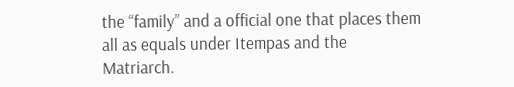the “family” and a official one that places them all as equals under Itempas and the Matriarch.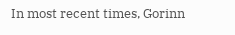In most recent times, Gorinn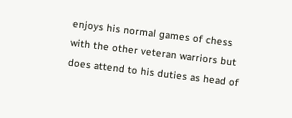enjoys his normal games of chess with the other veteran warriors but does attend to his duties as head of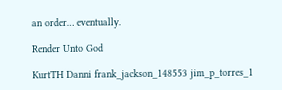an order… eventually.

Render Unto God

KurtTH Danni frank_jackson_148553 jim_p_torres_1